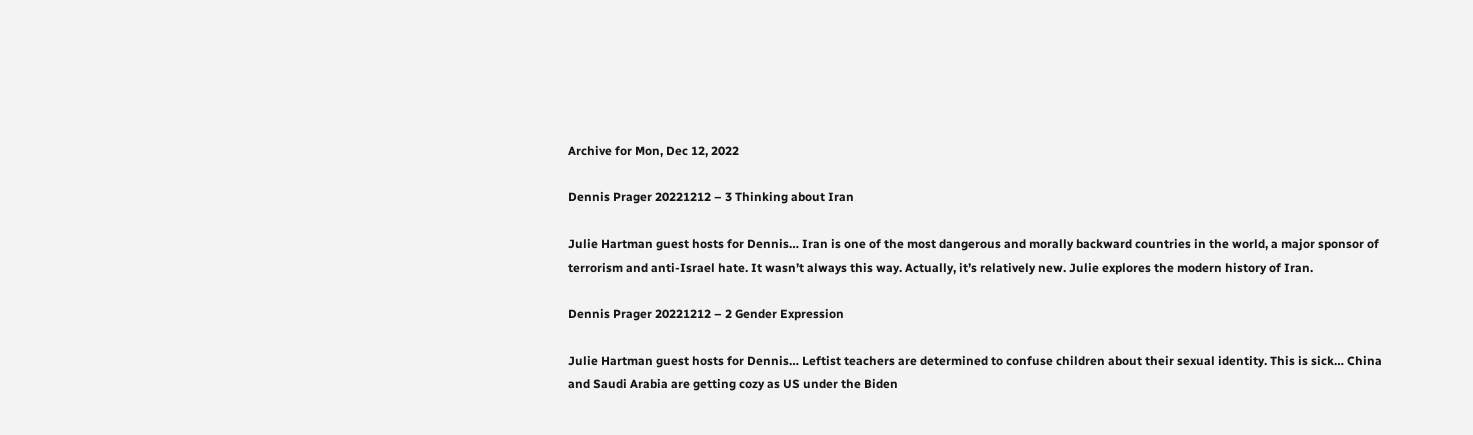Archive for Mon, Dec 12, 2022

Dennis Prager 20221212 – 3 Thinking about Iran

Julie Hartman guest hosts for Dennis… Iran is one of the most dangerous and morally backward countries in the world, a major sponsor of terrorism and anti-Israel hate. It wasn’t always this way. Actually, it’s relatively new. Julie explores the modern history of Iran.

Dennis Prager 20221212 – 2 Gender Expression

Julie Hartman guest hosts for Dennis… Leftist teachers are determined to confuse children about their sexual identity. This is sick… China and Saudi Arabia are getting cozy as US under the Biden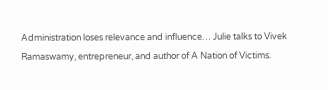Administration loses relevance and influence… Julie talks to Vivek Ramaswamy, entrepreneur, and author of A Nation of Victims.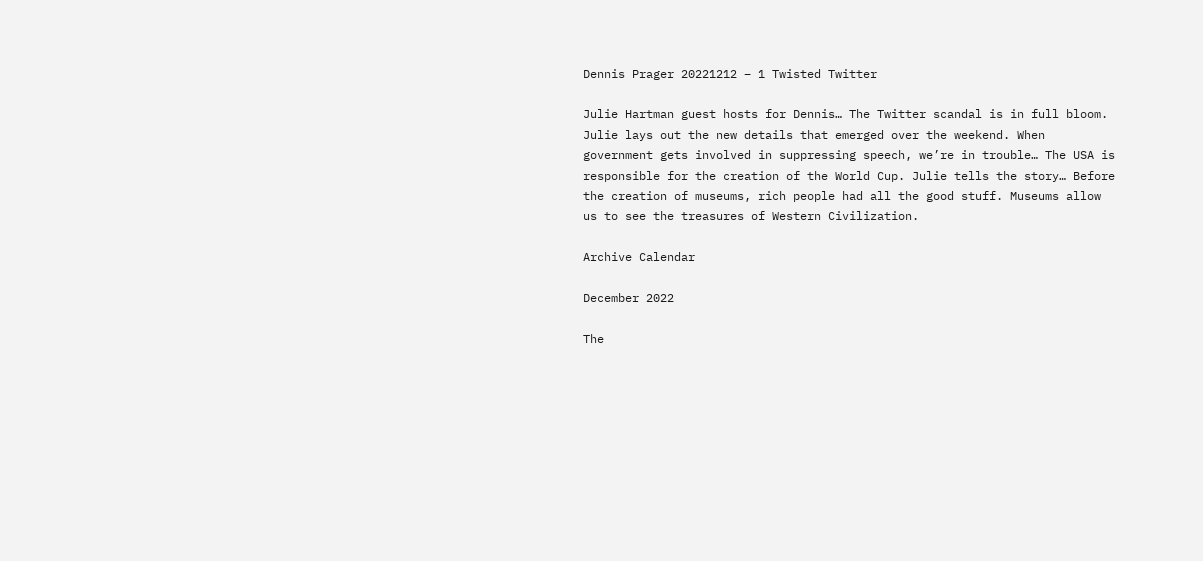Dennis Prager 20221212 – 1 Twisted Twitter

Julie Hartman guest hosts for Dennis… The Twitter scandal is in full bloom. Julie lays out the new details that emerged over the weekend. When government gets involved in suppressing speech, we’re in trouble… The USA is responsible for the creation of the World Cup. Julie tells the story… Before the creation of museums, rich people had all the good stuff. Museums allow us to see the treasures of Western Civilization.

Archive Calendar

December 2022

The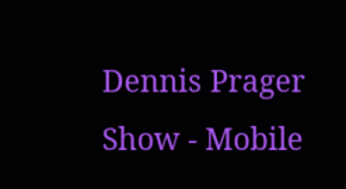Dennis Prager Show - Mobile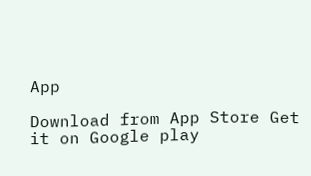App

Download from App Store Get it on Google play